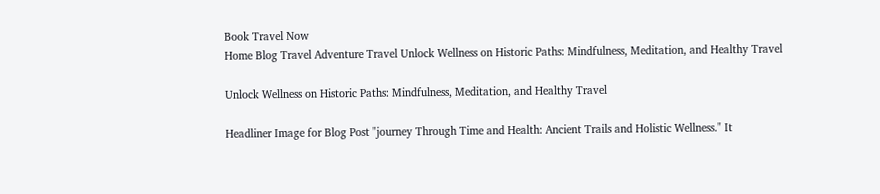Book Travel Now
Home Blog Travel Adventure Travel Unlock Wellness on Historic Paths: Mindfulness, Meditation, and Healthy Travel

Unlock Wellness on Historic Paths: Mindfulness, Meditation, and Healthy Travel

Headliner Image for Blog Post "journey Through Time and Health: Ancient Trails and Holistic Wellness." It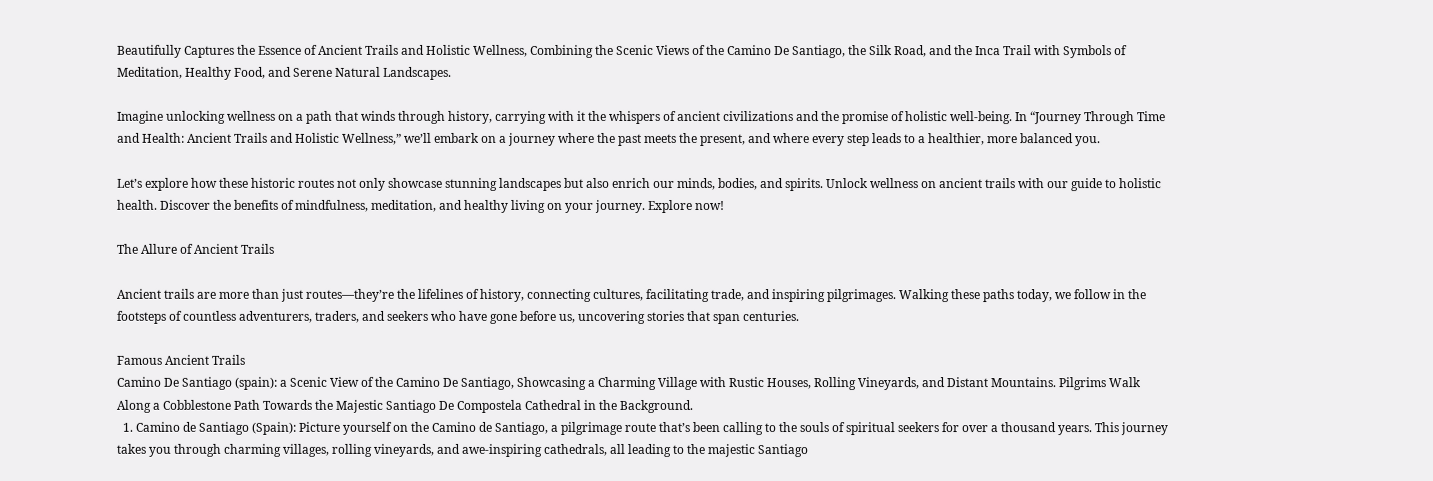Beautifully Captures the Essence of Ancient Trails and Holistic Wellness, Combining the Scenic Views of the Camino De Santiago, the Silk Road, and the Inca Trail with Symbols of Meditation, Healthy Food, and Serene Natural Landscapes.

Imagine unlocking wellness on a path that winds through history, carrying with it the whispers of ancient civilizations and the promise of holistic well-being. In “Journey Through Time and Health: Ancient Trails and Holistic Wellness,” we’ll embark on a journey where the past meets the present, and where every step leads to a healthier, more balanced you.

Let’s explore how these historic routes not only showcase stunning landscapes but also enrich our minds, bodies, and spirits. Unlock wellness on ancient trails with our guide to holistic health. Discover the benefits of mindfulness, meditation, and healthy living on your journey. Explore now!

The Allure of Ancient Trails

Ancient trails are more than just routes—they’re the lifelines of history, connecting cultures, facilitating trade, and inspiring pilgrimages. Walking these paths today, we follow in the footsteps of countless adventurers, traders, and seekers who have gone before us, uncovering stories that span centuries.

Famous Ancient Trails
Camino De Santiago (spain): a Scenic View of the Camino De Santiago, Showcasing a Charming Village with Rustic Houses, Rolling Vineyards, and Distant Mountains. Pilgrims Walk Along a Cobblestone Path Towards the Majestic Santiago De Compostela Cathedral in the Background.
  1. Camino de Santiago (Spain): Picture yourself on the Camino de Santiago, a pilgrimage route that’s been calling to the souls of spiritual seekers for over a thousand years. This journey takes you through charming villages, rolling vineyards, and awe-inspiring cathedrals, all leading to the majestic Santiago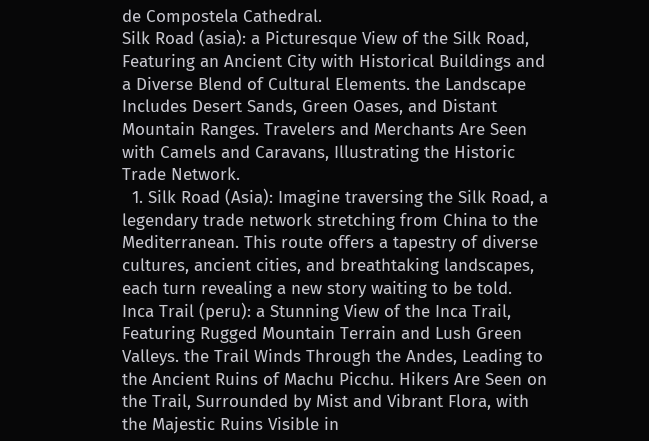de Compostela Cathedral.
Silk Road (asia): a Picturesque View of the Silk Road, Featuring an Ancient City with Historical Buildings and a Diverse Blend of Cultural Elements. the Landscape Includes Desert Sands, Green Oases, and Distant Mountain Ranges. Travelers and Merchants Are Seen with Camels and Caravans, Illustrating the Historic Trade Network.
  1. Silk Road (Asia): Imagine traversing the Silk Road, a legendary trade network stretching from China to the Mediterranean. This route offers a tapestry of diverse cultures, ancient cities, and breathtaking landscapes, each turn revealing a new story waiting to be told.
Inca Trail (peru): a Stunning View of the Inca Trail, Featuring Rugged Mountain Terrain and Lush Green Valleys. the Trail Winds Through the Andes, Leading to the Ancient Ruins of Machu Picchu. Hikers Are Seen on the Trail, Surrounded by Mist and Vibrant Flora, with the Majestic Ruins Visible in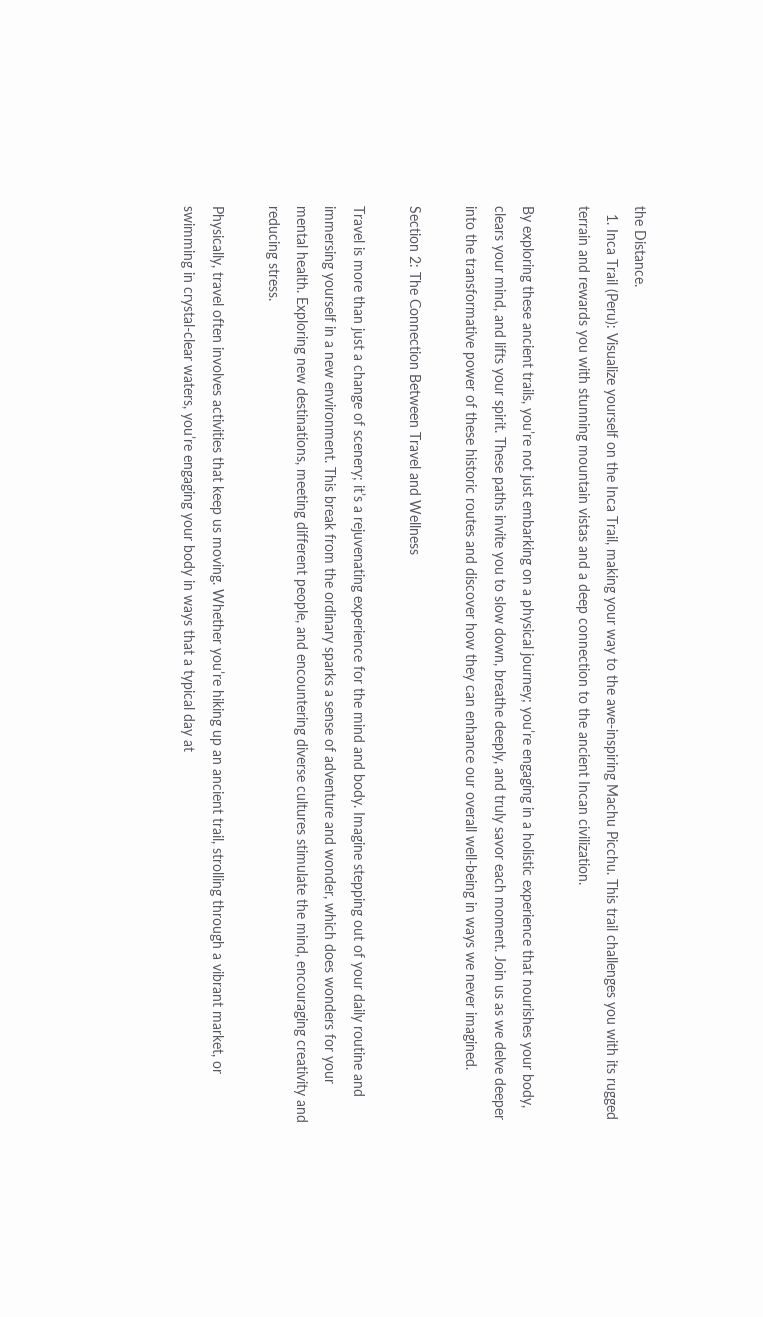the Distance.
  1. Inca Trail (Peru): Visualize yourself on the Inca Trail, making your way to the awe-inspiring Machu Picchu. This trail challenges you with its rugged terrain and rewards you with stunning mountain vistas and a deep connection to the ancient Incan civilization.

By exploring these ancient trails, you’re not just embarking on a physical journey; you’re engaging in a holistic experience that nourishes your body, clears your mind, and lifts your spirit. These paths invite you to slow down, breathe deeply, and truly savor each moment. Join us as we delve deeper into the transformative power of these historic routes and discover how they can enhance our overall well-being in ways we never imagined.

Section 2: The Connection Between Travel and Wellness

Travel is more than just a change of scenery; it’s a rejuvenating experience for the mind and body. Imagine stepping out of your daily routine and immersing yourself in a new environment. This break from the ordinary sparks a sense of adventure and wonder, which does wonders for your mental health. Exploring new destinations, meeting different people, and encountering diverse cultures stimulate the mind, encouraging creativity and reducing stress.

Physically, travel often involves activities that keep us moving. Whether you’re hiking up an ancient trail, strolling through a vibrant market, or swimming in crystal-clear waters, you’re engaging your body in ways that a typical day at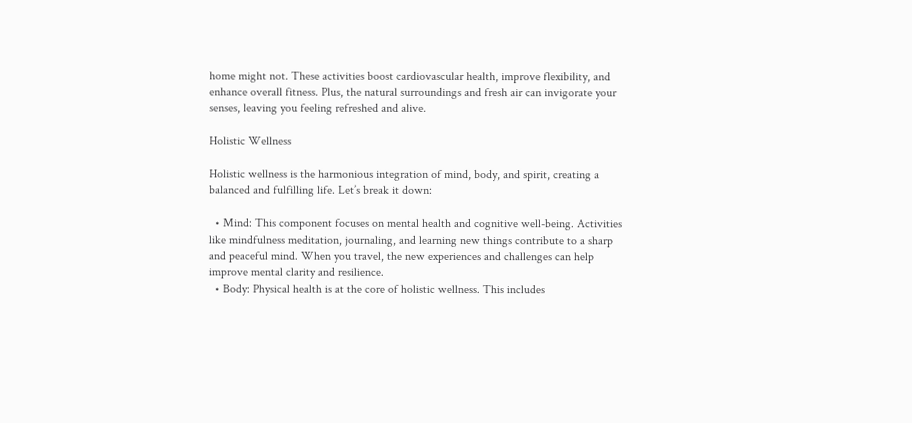home might not. These activities boost cardiovascular health, improve flexibility, and enhance overall fitness. Plus, the natural surroundings and fresh air can invigorate your senses, leaving you feeling refreshed and alive.

Holistic Wellness

Holistic wellness is the harmonious integration of mind, body, and spirit, creating a balanced and fulfilling life. Let’s break it down:

  • Mind: This component focuses on mental health and cognitive well-being. Activities like mindfulness meditation, journaling, and learning new things contribute to a sharp and peaceful mind. When you travel, the new experiences and challenges can help improve mental clarity and resilience.
  • Body: Physical health is at the core of holistic wellness. This includes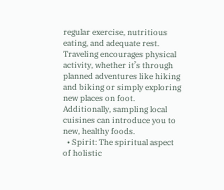regular exercise, nutritious eating, and adequate rest. Traveling encourages physical activity, whether it’s through planned adventures like hiking and biking or simply exploring new places on foot. Additionally, sampling local cuisines can introduce you to new, healthy foods.
  • Spirit: The spiritual aspect of holistic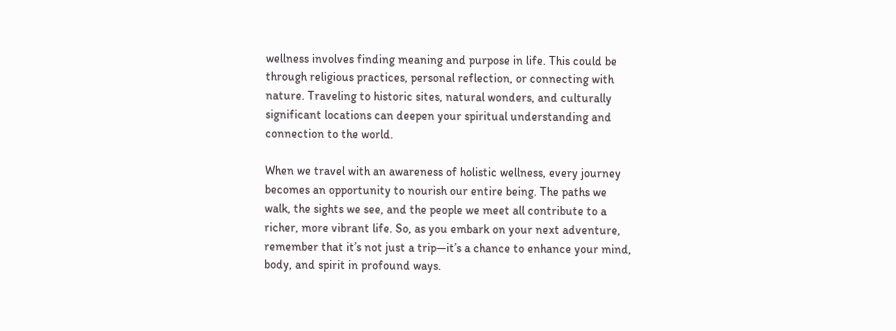wellness involves finding meaning and purpose in life. This could be through religious practices, personal reflection, or connecting with nature. Traveling to historic sites, natural wonders, and culturally significant locations can deepen your spiritual understanding and connection to the world.

When we travel with an awareness of holistic wellness, every journey becomes an opportunity to nourish our entire being. The paths we walk, the sights we see, and the people we meet all contribute to a richer, more vibrant life. So, as you embark on your next adventure, remember that it’s not just a trip—it’s a chance to enhance your mind, body, and spirit in profound ways.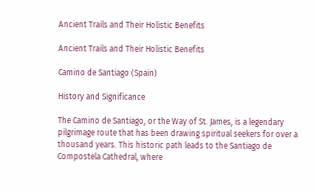Ancient Trails and Their Holistic Benefits

Ancient Trails and Their Holistic Benefits

Camino de Santiago (Spain)

History and Significance

The Camino de Santiago, or the Way of St. James, is a legendary pilgrimage route that has been drawing spiritual seekers for over a thousand years. This historic path leads to the Santiago de Compostela Cathedral, where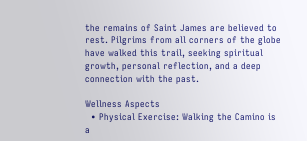the remains of Saint James are believed to rest. Pilgrims from all corners of the globe have walked this trail, seeking spiritual growth, personal reflection, and a deep connection with the past.

Wellness Aspects
  • Physical Exercise: Walking the Camino is a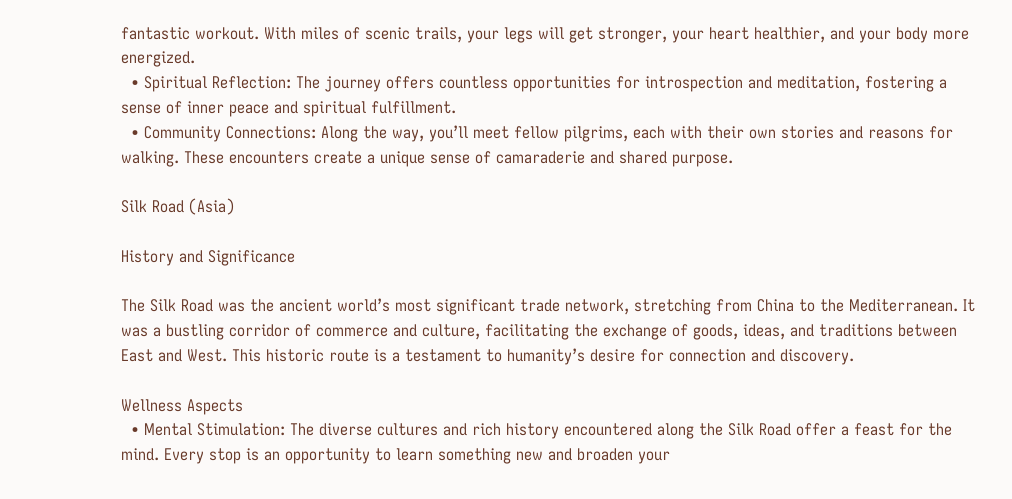fantastic workout. With miles of scenic trails, your legs will get stronger, your heart healthier, and your body more energized.
  • Spiritual Reflection: The journey offers countless opportunities for introspection and meditation, fostering a sense of inner peace and spiritual fulfillment.
  • Community Connections: Along the way, you’ll meet fellow pilgrims, each with their own stories and reasons for walking. These encounters create a unique sense of camaraderie and shared purpose.

Silk Road (Asia)

History and Significance

The Silk Road was the ancient world’s most significant trade network, stretching from China to the Mediterranean. It was a bustling corridor of commerce and culture, facilitating the exchange of goods, ideas, and traditions between East and West. This historic route is a testament to humanity’s desire for connection and discovery.

Wellness Aspects
  • Mental Stimulation: The diverse cultures and rich history encountered along the Silk Road offer a feast for the mind. Every stop is an opportunity to learn something new and broaden your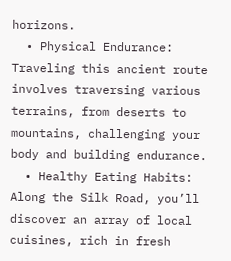horizons.
  • Physical Endurance: Traveling this ancient route involves traversing various terrains, from deserts to mountains, challenging your body and building endurance.
  • Healthy Eating Habits: Along the Silk Road, you’ll discover an array of local cuisines, rich in fresh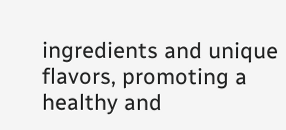ingredients and unique flavors, promoting a healthy and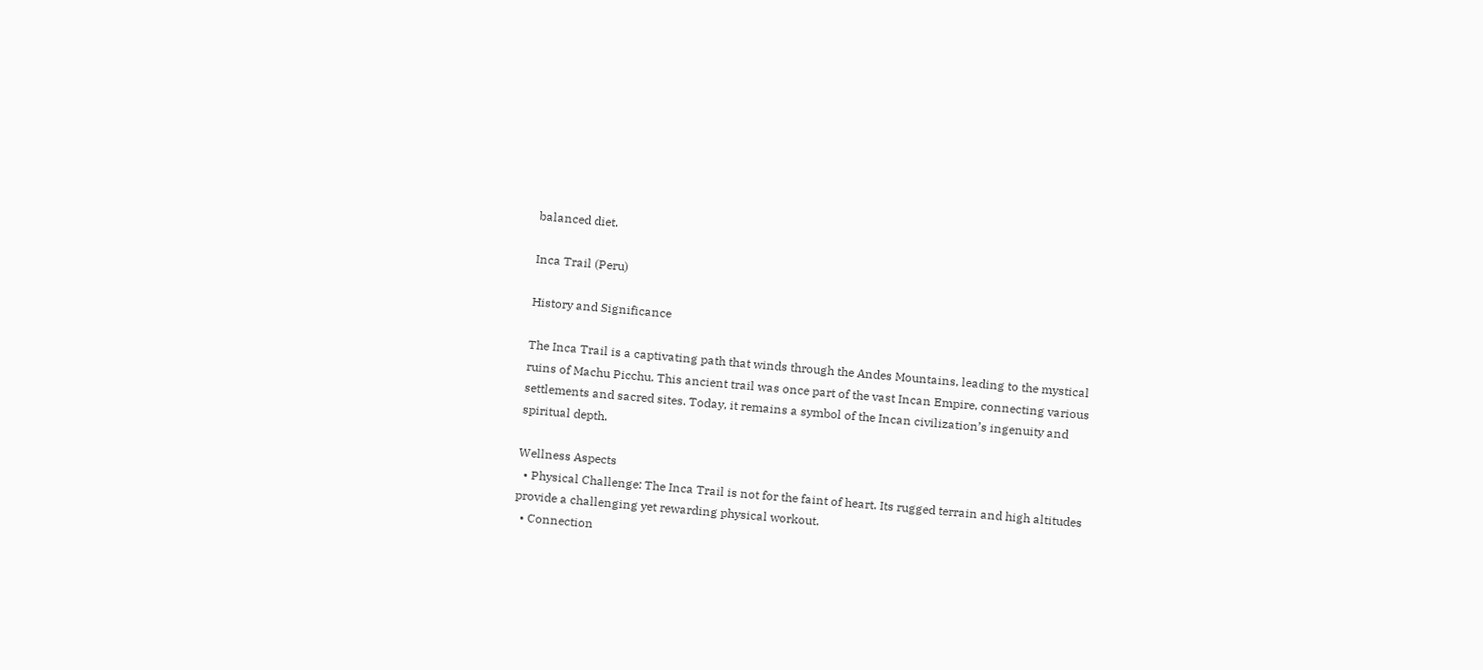balanced diet.

Inca Trail (Peru)

History and Significance

The Inca Trail is a captivating path that winds through the Andes Mountains, leading to the mystical ruins of Machu Picchu. This ancient trail was once part of the vast Incan Empire, connecting various settlements and sacred sites. Today, it remains a symbol of the Incan civilization’s ingenuity and spiritual depth.

Wellness Aspects
  • Physical Challenge: The Inca Trail is not for the faint of heart. Its rugged terrain and high altitudes provide a challenging yet rewarding physical workout.
  • Connection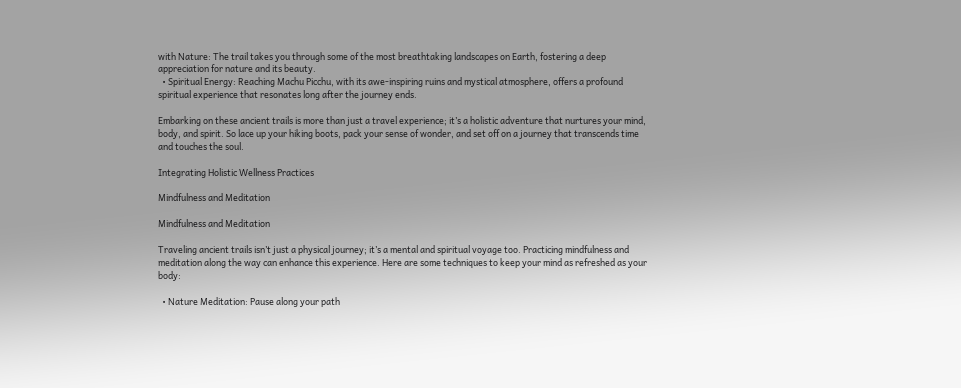with Nature: The trail takes you through some of the most breathtaking landscapes on Earth, fostering a deep appreciation for nature and its beauty.
  • Spiritual Energy: Reaching Machu Picchu, with its awe-inspiring ruins and mystical atmosphere, offers a profound spiritual experience that resonates long after the journey ends.

Embarking on these ancient trails is more than just a travel experience; it’s a holistic adventure that nurtures your mind, body, and spirit. So lace up your hiking boots, pack your sense of wonder, and set off on a journey that transcends time and touches the soul.

Integrating Holistic Wellness Practices

Mindfulness and Meditation

Mindfulness and Meditation

Traveling ancient trails isn’t just a physical journey; it’s a mental and spiritual voyage too. Practicing mindfulness and meditation along the way can enhance this experience. Here are some techniques to keep your mind as refreshed as your body:

  • Nature Meditation: Pause along your path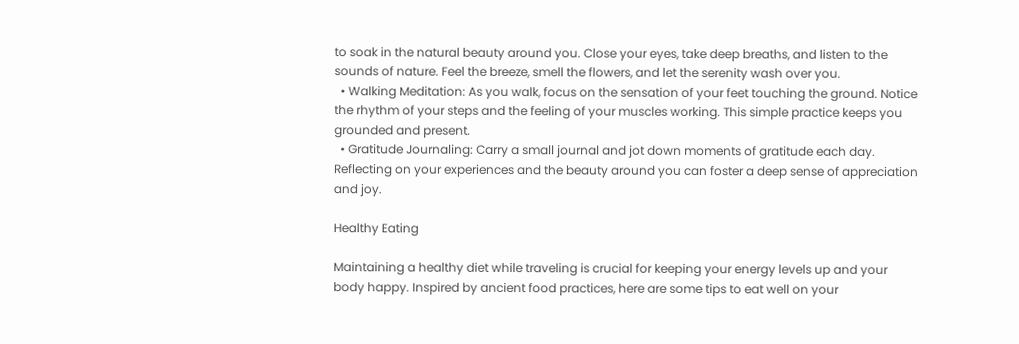to soak in the natural beauty around you. Close your eyes, take deep breaths, and listen to the sounds of nature. Feel the breeze, smell the flowers, and let the serenity wash over you.
  • Walking Meditation: As you walk, focus on the sensation of your feet touching the ground. Notice the rhythm of your steps and the feeling of your muscles working. This simple practice keeps you grounded and present.
  • Gratitude Journaling: Carry a small journal and jot down moments of gratitude each day. Reflecting on your experiences and the beauty around you can foster a deep sense of appreciation and joy.

Healthy Eating

Maintaining a healthy diet while traveling is crucial for keeping your energy levels up and your body happy. Inspired by ancient food practices, here are some tips to eat well on your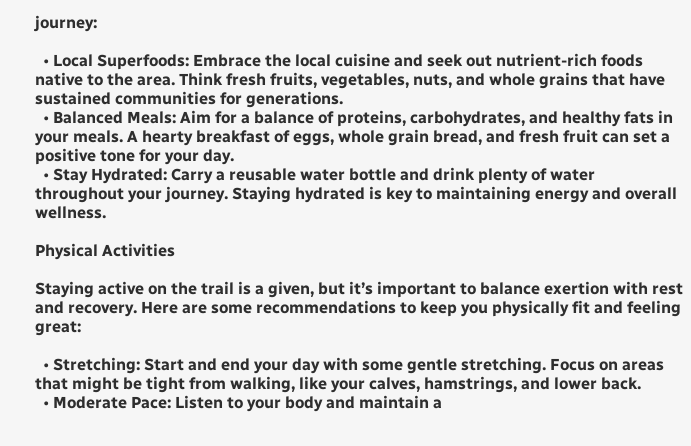journey:

  • Local Superfoods: Embrace the local cuisine and seek out nutrient-rich foods native to the area. Think fresh fruits, vegetables, nuts, and whole grains that have sustained communities for generations.
  • Balanced Meals: Aim for a balance of proteins, carbohydrates, and healthy fats in your meals. A hearty breakfast of eggs, whole grain bread, and fresh fruit can set a positive tone for your day.
  • Stay Hydrated: Carry a reusable water bottle and drink plenty of water throughout your journey. Staying hydrated is key to maintaining energy and overall wellness.

Physical Activities

Staying active on the trail is a given, but it’s important to balance exertion with rest and recovery. Here are some recommendations to keep you physically fit and feeling great:

  • Stretching: Start and end your day with some gentle stretching. Focus on areas that might be tight from walking, like your calves, hamstrings, and lower back.
  • Moderate Pace: Listen to your body and maintain a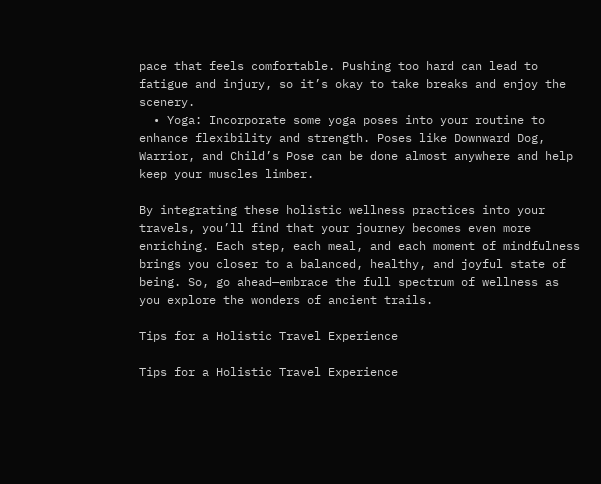pace that feels comfortable. Pushing too hard can lead to fatigue and injury, so it’s okay to take breaks and enjoy the scenery.
  • Yoga: Incorporate some yoga poses into your routine to enhance flexibility and strength. Poses like Downward Dog, Warrior, and Child’s Pose can be done almost anywhere and help keep your muscles limber.

By integrating these holistic wellness practices into your travels, you’ll find that your journey becomes even more enriching. Each step, each meal, and each moment of mindfulness brings you closer to a balanced, healthy, and joyful state of being. So, go ahead—embrace the full spectrum of wellness as you explore the wonders of ancient trails.

Tips for a Holistic Travel Experience

Tips for a Holistic Travel Experience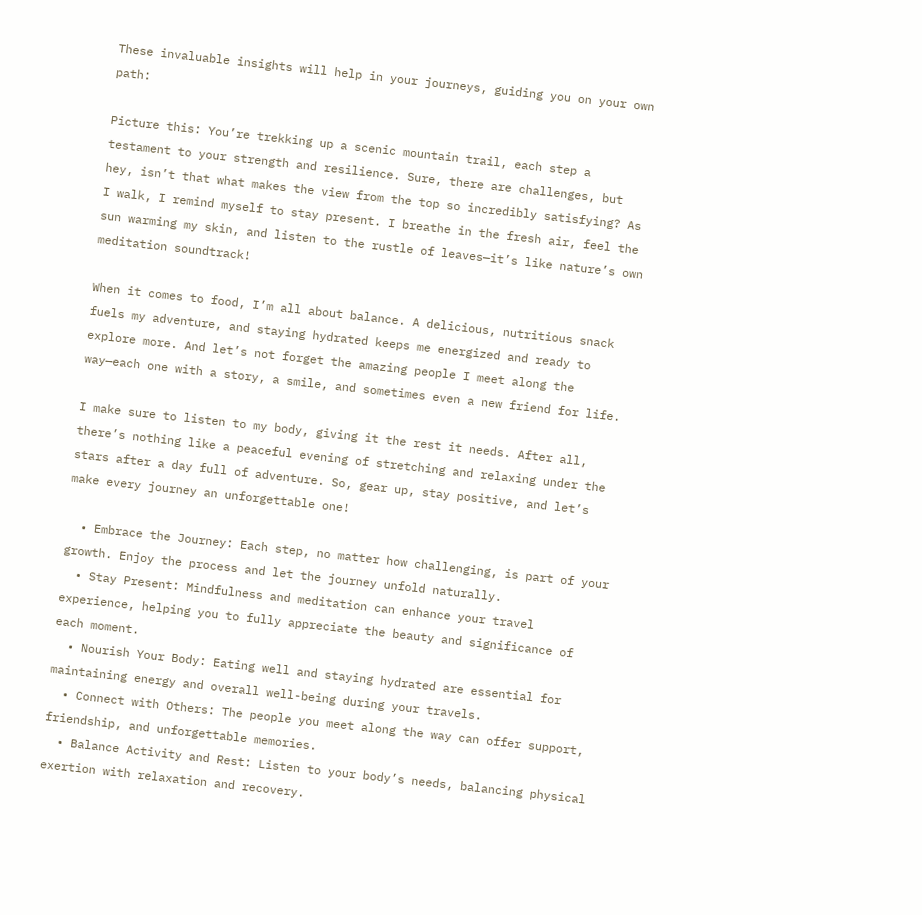These invaluable insights will help in your journeys, guiding you on your own path:

Picture this: You’re trekking up a scenic mountain trail, each step a testament to your strength and resilience. Sure, there are challenges, but hey, isn’t that what makes the view from the top so incredibly satisfying? As I walk, I remind myself to stay present. I breathe in the fresh air, feel the sun warming my skin, and listen to the rustle of leaves—it’s like nature’s own meditation soundtrack!

When it comes to food, I’m all about balance. A delicious, nutritious snack fuels my adventure, and staying hydrated keeps me energized and ready to explore more. And let’s not forget the amazing people I meet along the way—each one with a story, a smile, and sometimes even a new friend for life.

I make sure to listen to my body, giving it the rest it needs. After all, there’s nothing like a peaceful evening of stretching and relaxing under the stars after a day full of adventure. So, gear up, stay positive, and let’s make every journey an unforgettable one!

  • Embrace the Journey: Each step, no matter how challenging, is part of your growth. Enjoy the process and let the journey unfold naturally.
  • Stay Present: Mindfulness and meditation can enhance your travel experience, helping you to fully appreciate the beauty and significance of each moment.
  • Nourish Your Body: Eating well and staying hydrated are essential for maintaining energy and overall well-being during your travels.
  • Connect with Others: The people you meet along the way can offer support, friendship, and unforgettable memories.
  • Balance Activity and Rest: Listen to your body’s needs, balancing physical exertion with relaxation and recovery.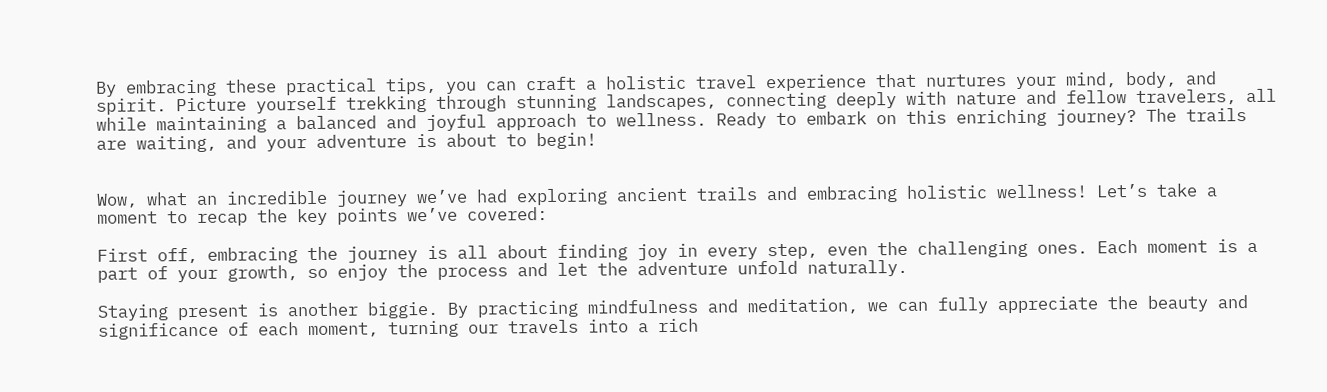By embracing these practical tips, you can craft a holistic travel experience that nurtures your mind, body, and spirit. Picture yourself trekking through stunning landscapes, connecting deeply with nature and fellow travelers, all while maintaining a balanced and joyful approach to wellness. Ready to embark on this enriching journey? The trails are waiting, and your adventure is about to begin!


Wow, what an incredible journey we’ve had exploring ancient trails and embracing holistic wellness! Let’s take a moment to recap the key points we’ve covered:

First off, embracing the journey is all about finding joy in every step, even the challenging ones. Each moment is a part of your growth, so enjoy the process and let the adventure unfold naturally.

Staying present is another biggie. By practicing mindfulness and meditation, we can fully appreciate the beauty and significance of each moment, turning our travels into a rich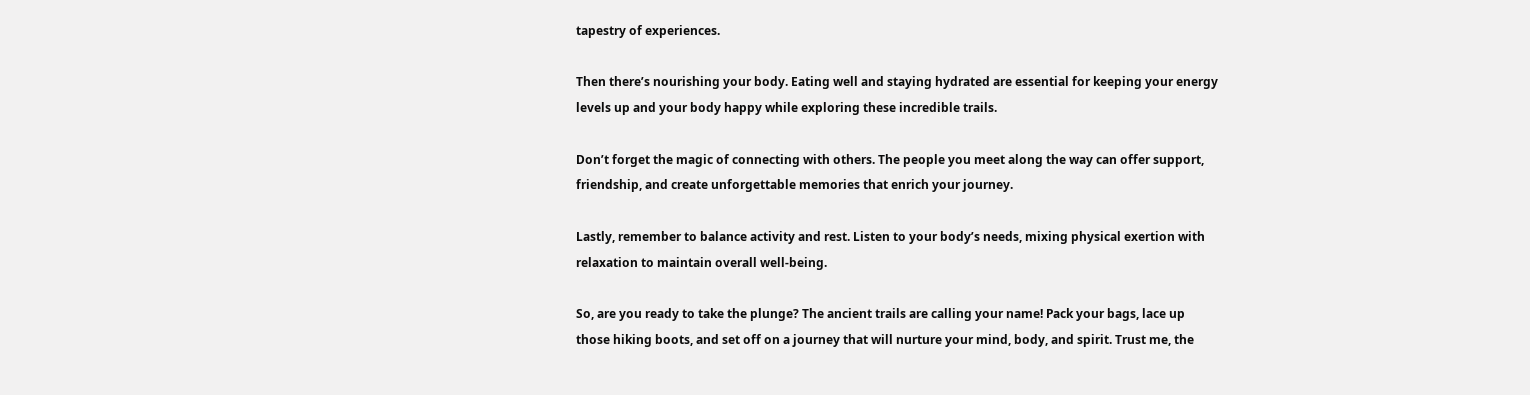tapestry of experiences.

Then there’s nourishing your body. Eating well and staying hydrated are essential for keeping your energy levels up and your body happy while exploring these incredible trails.

Don’t forget the magic of connecting with others. The people you meet along the way can offer support, friendship, and create unforgettable memories that enrich your journey.

Lastly, remember to balance activity and rest. Listen to your body’s needs, mixing physical exertion with relaxation to maintain overall well-being.

So, are you ready to take the plunge? The ancient trails are calling your name! Pack your bags, lace up those hiking boots, and set off on a journey that will nurture your mind, body, and spirit. Trust me, the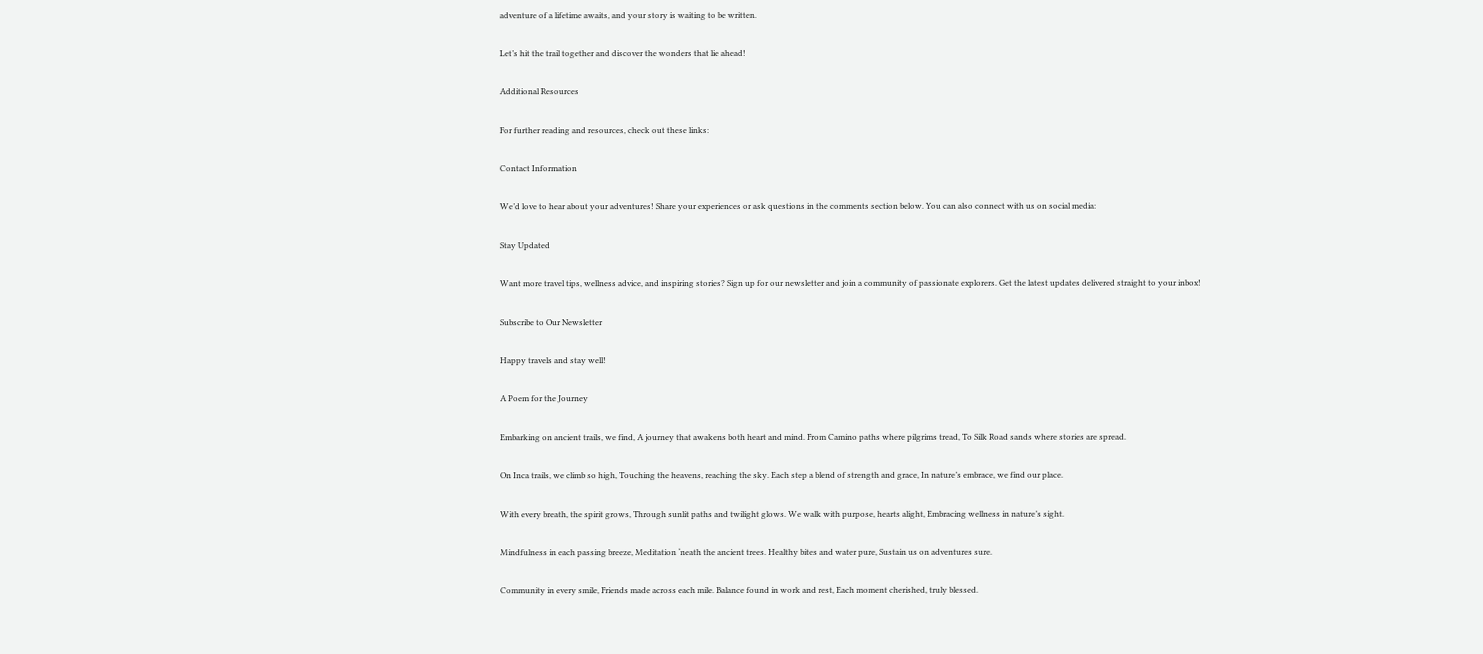adventure of a lifetime awaits, and your story is waiting to be written.

Let’s hit the trail together and discover the wonders that lie ahead!

Additional Resources

For further reading and resources, check out these links:

Contact Information

We’d love to hear about your adventures! Share your experiences or ask questions in the comments section below. You can also connect with us on social media:

Stay Updated

Want more travel tips, wellness advice, and inspiring stories? Sign up for our newsletter and join a community of passionate explorers. Get the latest updates delivered straight to your inbox!

Subscribe to Our Newsletter

Happy travels and stay well!

A Poem for the Journey

Embarking on ancient trails, we find, A journey that awakens both heart and mind. From Camino paths where pilgrims tread, To Silk Road sands where stories are spread.

On Inca trails, we climb so high, Touching the heavens, reaching the sky. Each step a blend of strength and grace, In nature’s embrace, we find our place.

With every breath, the spirit grows, Through sunlit paths and twilight glows. We walk with purpose, hearts alight, Embracing wellness in nature’s sight.

Mindfulness in each passing breeze, Meditation ‘neath the ancient trees. Healthy bites and water pure, Sustain us on adventures sure.

Community in every smile, Friends made across each mile. Balance found in work and rest, Each moment cherished, truly blessed.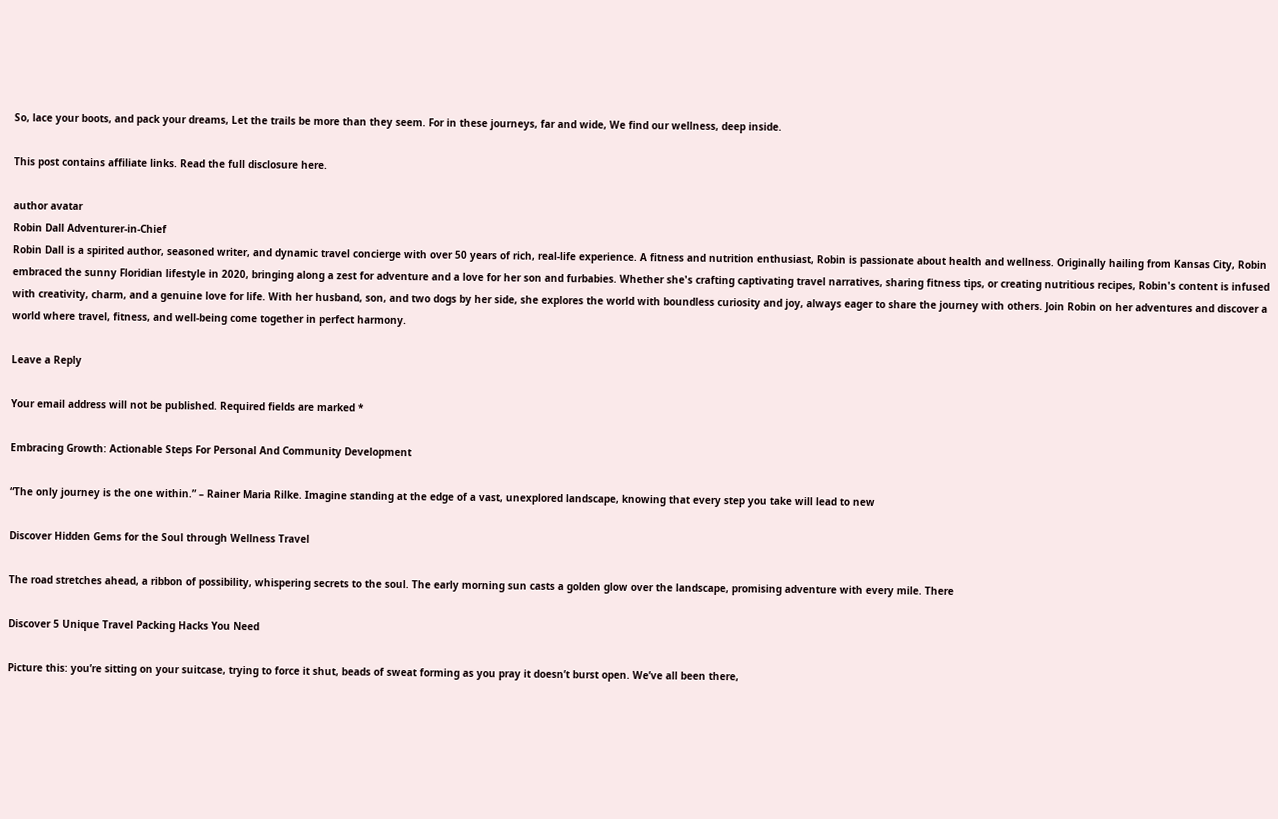So, lace your boots, and pack your dreams, Let the trails be more than they seem. For in these journeys, far and wide, We find our wellness, deep inside.

This post contains affiliate links. Read the full disclosure here.

author avatar
Robin Dall Adventurer-in-Chief
Robin Dall is a spirited author, seasoned writer, and dynamic travel concierge with over 50 years of rich, real-life experience. A fitness and nutrition enthusiast, Robin is passionate about health and wellness. Originally hailing from Kansas City, Robin embraced the sunny Floridian lifestyle in 2020, bringing along a zest for adventure and a love for her son and furbabies. Whether she's crafting captivating travel narratives, sharing fitness tips, or creating nutritious recipes, Robin's content is infused with creativity, charm, and a genuine love for life. With her husband, son, and two dogs by her side, she explores the world with boundless curiosity and joy, always eager to share the journey with others. Join Robin on her adventures and discover a world where travel, fitness, and well-being come together in perfect harmony.

Leave a Reply

Your email address will not be published. Required fields are marked *

Embracing Growth: Actionable Steps For Personal And Community Development

“The only journey is the one within.” – Rainer Maria Rilke. Imagine standing at the edge of a vast, unexplored landscape, knowing that every step you take will lead to new

Discover Hidden Gems for the Soul through Wellness Travel

The road stretches ahead, a ribbon of possibility, whispering secrets to the soul. The early morning sun casts a golden glow over the landscape, promising adventure with every mile. There

Discover 5 Unique Travel Packing Hacks You Need

Picture this: you’re sitting on your suitcase, trying to force it shut, beads of sweat forming as you pray it doesn’t burst open. We’ve all been there,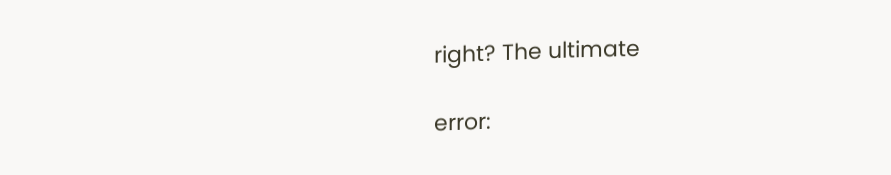right? The ultimate

error: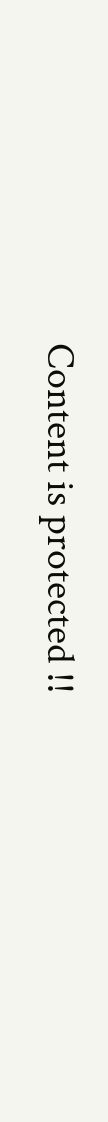Content is protected !!